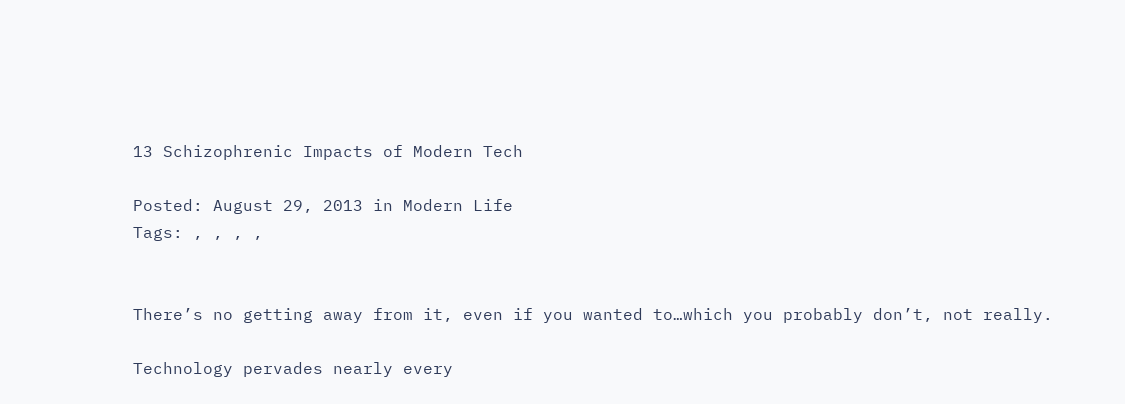13 Schizophrenic Impacts of Modern Tech

Posted: August 29, 2013 in Modern Life
Tags: , , , ,


There’s no getting away from it, even if you wanted to…which you probably don’t, not really.

Technology pervades nearly every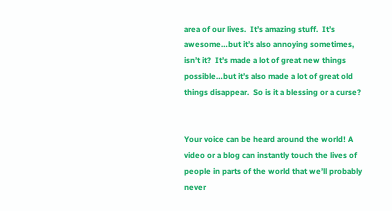area of our lives.  It’s amazing stuff.  It’s awesome…but it’s also annoying sometimes, isn’t it?  It’s made a lot of great new things possible…but it’s also made a lot of great old things disappear.  So is it a blessing or a curse?


Your voice can be heard around the world! A video or a blog can instantly touch the lives of people in parts of the world that we’ll probably never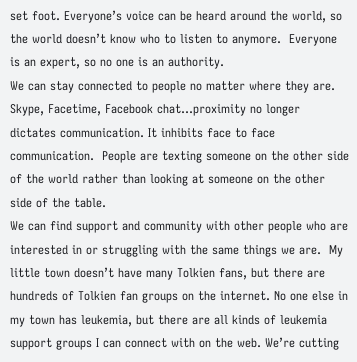set foot. Everyone’s voice can be heard around the world, so the world doesn’t know who to listen to anymore.  Everyone is an expert, so no one is an authority.
We can stay connected to people no matter where they are.  Skype, Facetime, Facebook chat…proximity no longer dictates communication. It inhibits face to face communication.  People are texting someone on the other side of the world rather than looking at someone on the other side of the table.
We can find support and community with other people who are interested in or struggling with the same things we are.  My little town doesn’t have many Tolkien fans, but there are hundreds of Tolkien fan groups on the internet. No one else in my town has leukemia, but there are all kinds of leukemia support groups I can connect with on the web. We’re cutting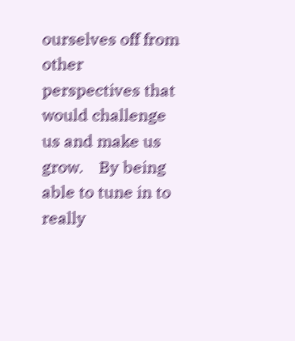ourselves off from other perspectives that would challenge us and make us grow.    By being able to tune in to really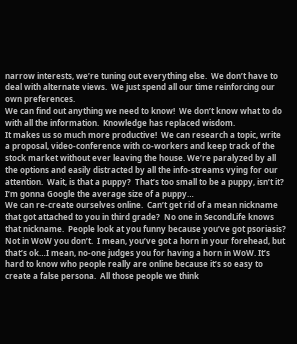narrow interests, we’re tuning out everything else.  We don’t have to deal with alternate views.  We just spend all our time reinforcing our own preferences.
We can find out anything we need to know!  We don’t know what to do with all the information.  Knowledge has replaced wisdom.
It makes us so much more productive!  We can research a topic, write a proposal, video-conference with co-workers and keep track of the stock market without ever leaving the house. We’re paralyzed by all the options and easily distracted by all the info-streams vying for our attention.  Wait, is that a puppy?  That’s too small to be a puppy, isn’t it?  I’m gonna Google the average size of a puppy…
We can re-create ourselves online.  Can’t get rid of a mean nickname that got attached to you in third grade?  No one in SecondLife knows that nickname.  People look at you funny because you’ve got psoriasis?  Not in WoW you don’t.  I mean, you’ve got a horn in your forehead, but that’s ok…I mean, no-one judges you for having a horn in WoW. It’s hard to know who people really are online because it’s so easy to create a false persona.  All those people we think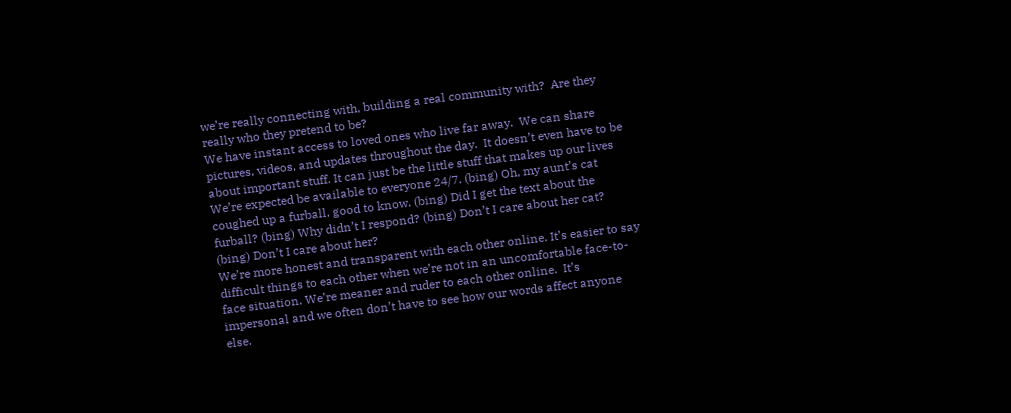we’re really connecting with, building a real community with?  Are they really who they pretend to be?
We have instant access to loved ones who live far away.  We can share pictures, videos, and updates throughout the day.  It doesn’t even have to be about important stuff. It can just be the little stuff that makes up our lives We’re expected be available to everyone 24/7. (bing) Oh, my aunt’s cat coughed up a furball, good to know. (bing) Did I get the text about the furball? (bing) Why didn’t I respond? (bing) Don’t I care about her cat? (bing) Don’t I care about her?
We’re more honest and transparent with each other online. It’s easier to say difficult things to each other when we’re not in an uncomfortable face-to-face situation. We’re meaner and ruder to each other online.  It’s impersonal and we often don’t have to see how our words affect anyone else.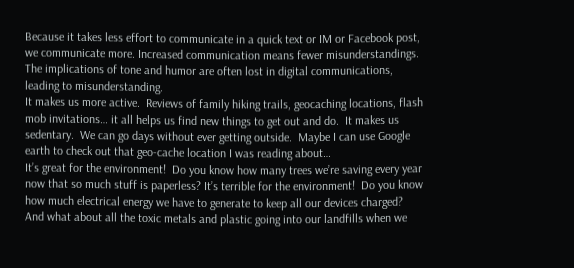Because it takes less effort to communicate in a quick text or IM or Facebook post, we communicate more. Increased communication means fewer misunderstandings.  The implications of tone and humor are often lost in digital communications, leading to misunderstanding.
It makes us more active.  Reviews of family hiking trails, geocaching locations, flash mob invitations… it all helps us find new things to get out and do.  It makes us sedentary.  We can go days without ever getting outside.  Maybe I can use Google earth to check out that geo-cache location I was reading about…
It’s great for the environment!  Do you know how many trees we’re saving every year now that so much stuff is paperless? It’s terrible for the environment!  Do you know how much electrical energy we have to generate to keep all our devices charged?  And what about all the toxic metals and plastic going into our landfills when we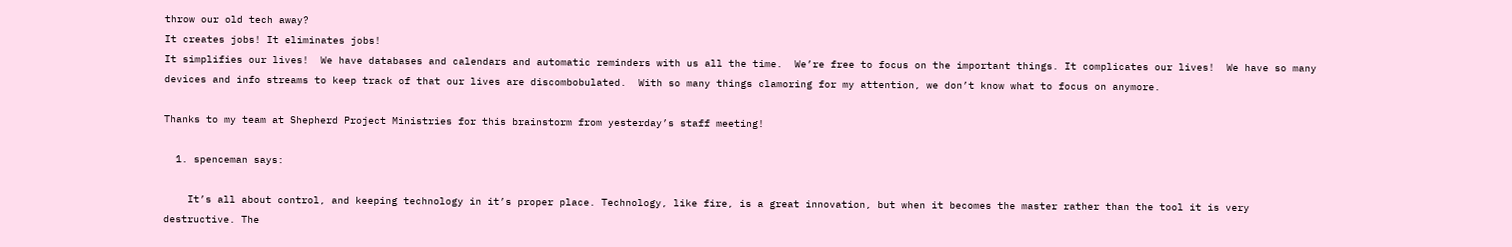throw our old tech away?
It creates jobs! It eliminates jobs!
It simplifies our lives!  We have databases and calendars and automatic reminders with us all the time.  We’re free to focus on the important things. It complicates our lives!  We have so many devices and info streams to keep track of that our lives are discombobulated.  With so many things clamoring for my attention, we don’t know what to focus on anymore.

Thanks to my team at Shepherd Project Ministries for this brainstorm from yesterday’s staff meeting!

  1. spenceman says:

    It’s all about control, and keeping technology in it’s proper place. Technology, like fire, is a great innovation, but when it becomes the master rather than the tool it is very destructive. The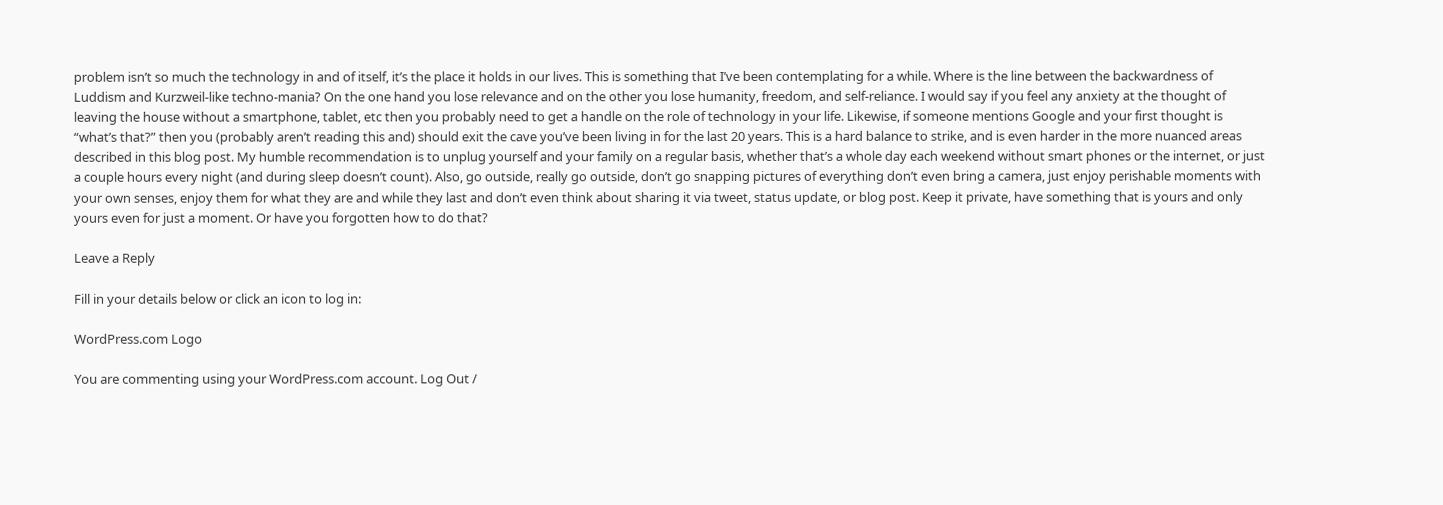problem isn’t so much the technology in and of itself, it’s the place it holds in our lives. This is something that I’ve been contemplating for a while. Where is the line between the backwardness of Luddism and Kurzweil-like techno-mania? On the one hand you lose relevance and on the other you lose humanity, freedom, and self-reliance. I would say if you feel any anxiety at the thought of leaving the house without a smartphone, tablet, etc then you probably need to get a handle on the role of technology in your life. Likewise, if someone mentions Google and your first thought is “what’s that?” then you (probably aren’t reading this and) should exit the cave you’ve been living in for the last 20 years. This is a hard balance to strike, and is even harder in the more nuanced areas described in this blog post. My humble recommendation is to unplug yourself and your family on a regular basis, whether that’s a whole day each weekend without smart phones or the internet, or just a couple hours every night (and during sleep doesn’t count). Also, go outside, really go outside, don’t go snapping pictures of everything don’t even bring a camera, just enjoy perishable moments with your own senses, enjoy them for what they are and while they last and don’t even think about sharing it via tweet, status update, or blog post. Keep it private, have something that is yours and only yours even for just a moment. Or have you forgotten how to do that?

Leave a Reply

Fill in your details below or click an icon to log in:

WordPress.com Logo

You are commenting using your WordPress.com account. Log Out /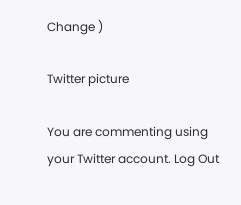Change )

Twitter picture

You are commenting using your Twitter account. Log Out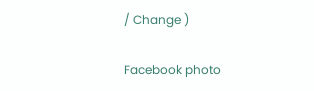/ Change )

Facebook photo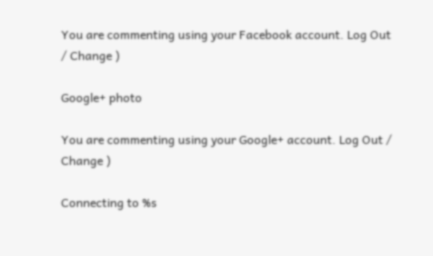You are commenting using your Facebook account. Log Out / Change )

Google+ photo

You are commenting using your Google+ account. Log Out / Change )

Connecting to %s